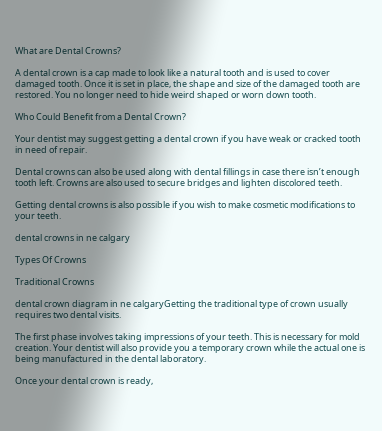What are Dental Crowns?

A dental crown is a cap made to look like a natural tooth and is used to cover damaged tooth. Once it is set in place, the shape and size of the damaged tooth are restored. You no longer need to hide weird shaped or worn down tooth.

Who Could Benefit from a Dental Crown?

Your dentist may suggest getting a dental crown if you have weak or cracked tooth in need of repair.

Dental crowns can also be used along with dental fillings in case there isn’t enough tooth left. Crowns are also used to secure bridges and lighten discolored teeth.

Getting dental crowns is also possible if you wish to make cosmetic modifications to your teeth.

dental crowns in ne calgary

Types Of Crowns

Traditional Crowns

dental crown diagram in ne calgaryGetting the traditional type of crown usually requires two dental visits.

The first phase involves taking impressions of your teeth. This is necessary for mold creation. Your dentist will also provide you a temporary crown while the actual one is being manufactured in the dental laboratory.

Once your dental crown is ready,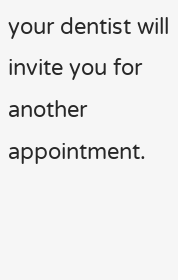your dentist will invite you for another appointment.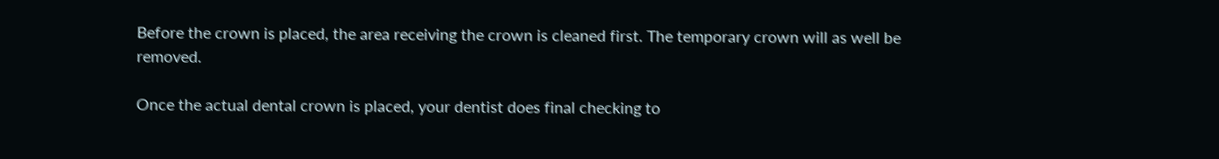Before the crown is placed, the area receiving the crown is cleaned first. The temporary crown will as well be removed.

Once the actual dental crown is placed, your dentist does final checking to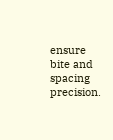ensure bite and spacing precision.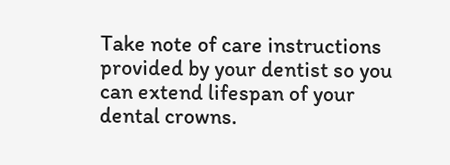Take note of care instructions provided by your dentist so you can extend lifespan of your dental crowns.